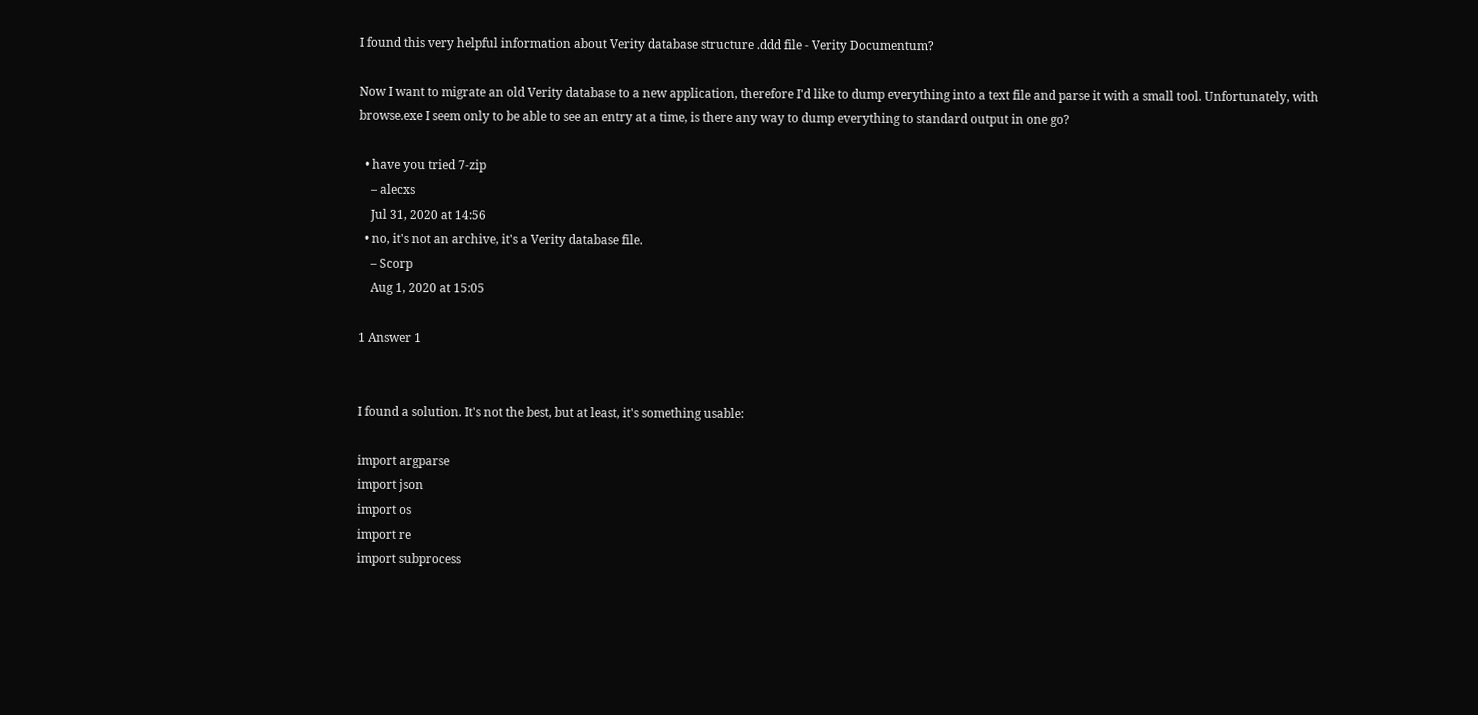I found this very helpful information about Verity database structure .ddd file - Verity Documentum?

Now I want to migrate an old Verity database to a new application, therefore I'd like to dump everything into a text file and parse it with a small tool. Unfortunately, with browse.exe I seem only to be able to see an entry at a time, is there any way to dump everything to standard output in one go?

  • have you tried 7-zip
    – alecxs
    Jul 31, 2020 at 14:56
  • no, it's not an archive, it's a Verity database file.
    – Scorp
    Aug 1, 2020 at 15:05

1 Answer 1


I found a solution. It's not the best, but at least, it's something usable:

import argparse
import json
import os
import re
import subprocess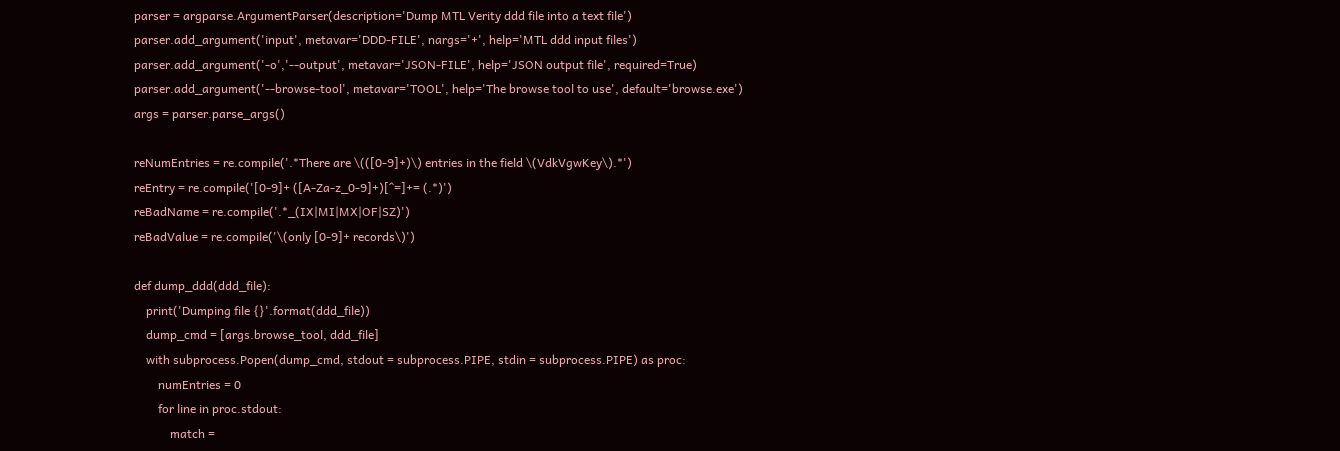parser = argparse.ArgumentParser(description='Dump MTL Verity ddd file into a text file')
parser.add_argument('input', metavar='DDD-FILE', nargs='+', help='MTL ddd input files')
parser.add_argument('-o','--output', metavar='JSON-FILE', help='JSON output file', required=True)
parser.add_argument('--browse-tool', metavar='TOOL', help='The browse tool to use', default='browse.exe')
args = parser.parse_args()

reNumEntries = re.compile('.*There are \(([0-9]+)\) entries in the field \(VdkVgwKey\).*')
reEntry = re.compile('[0-9]+ ([A-Za-z_0-9]+)[^=]+= (.*)')
reBadName = re.compile('.*_(IX|MI|MX|OF|SZ)')
reBadValue = re.compile('\(only [0-9]+ records\)')

def dump_ddd(ddd_file):
    print('Dumping file {}'.format(ddd_file))
    dump_cmd = [args.browse_tool, ddd_file]
    with subprocess.Popen(dump_cmd, stdout = subprocess.PIPE, stdin = subprocess.PIPE) as proc:
        numEntries = 0
        for line in proc.stdout:
            match =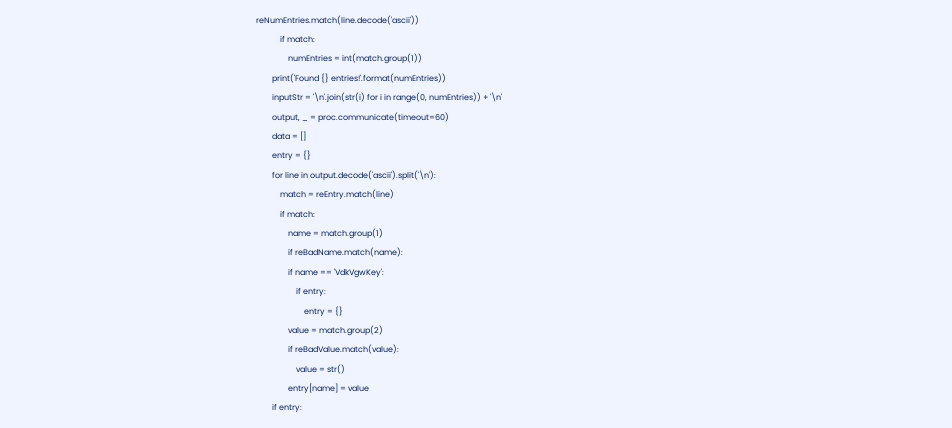reNumEntries.match(line.decode('ascii'))
            if match:
                numEntries = int(match.group(1))
        print('Found {} entries!'.format(numEntries))
        inputStr = '\n'.join(str(i) for i in range(0, numEntries)) + '\n'
        output, _ = proc.communicate(timeout=60)
        data = []
        entry = {}
        for line in output.decode('ascii').split('\n'):
            match = reEntry.match(line)
            if match:
                name = match.group(1)
                if reBadName.match(name):
                if name == 'VdkVgwKey':
                    if entry:
                        entry = {}
                value = match.group(2)
                if reBadValue.match(value):
                    value = str()
                entry[name] = value
        if entry: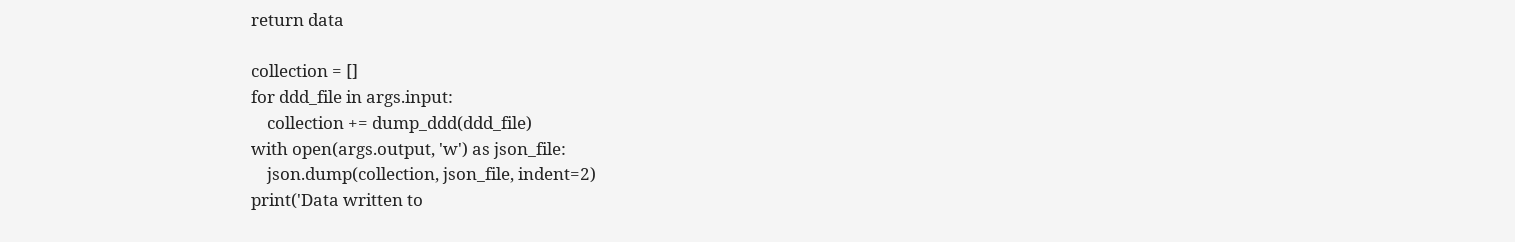return data

collection = []
for ddd_file in args.input:
    collection += dump_ddd(ddd_file)
with open(args.output, 'w') as json_file:
    json.dump(collection, json_file, indent=2)
print('Data written to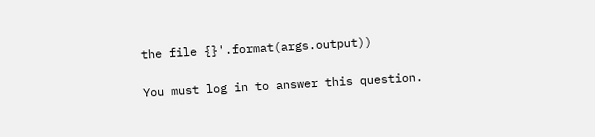the file {}'.format(args.output))

You must log in to answer this question.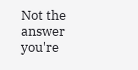Not the answer you're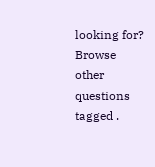looking for? Browse other questions tagged .